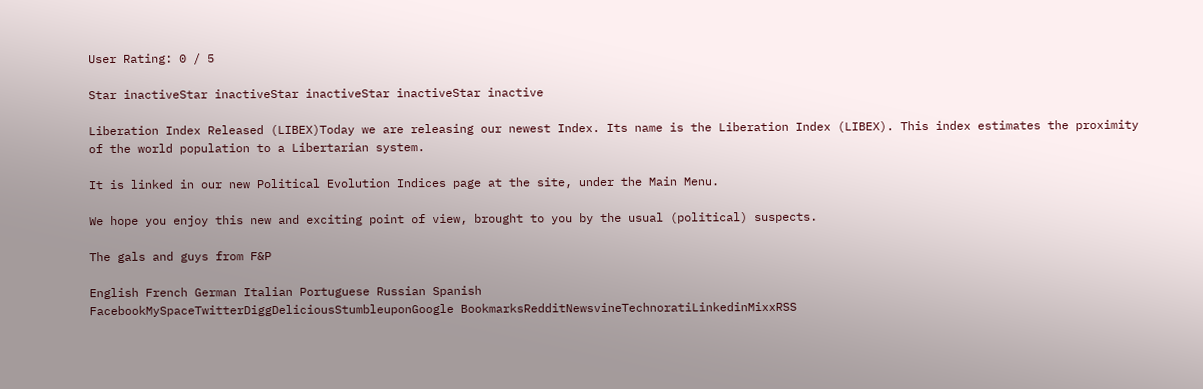User Rating: 0 / 5

Star inactiveStar inactiveStar inactiveStar inactiveStar inactive

Liberation Index Released (LIBEX)Today we are releasing our newest Index. Its name is the Liberation Index (LIBEX). This index estimates the proximity of the world population to a Libertarian system.

It is linked in our new Political Evolution Indices page at the site, under the Main Menu.

We hope you enjoy this new and exciting point of view, brought to you by the usual (political) suspects.

The gals and guys from F&P

English French German Italian Portuguese Russian Spanish
FacebookMySpaceTwitterDiggDeliciousStumbleuponGoogle BookmarksRedditNewsvineTechnoratiLinkedinMixxRSS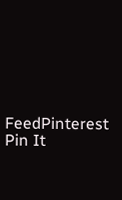FeedPinterest
Pin It